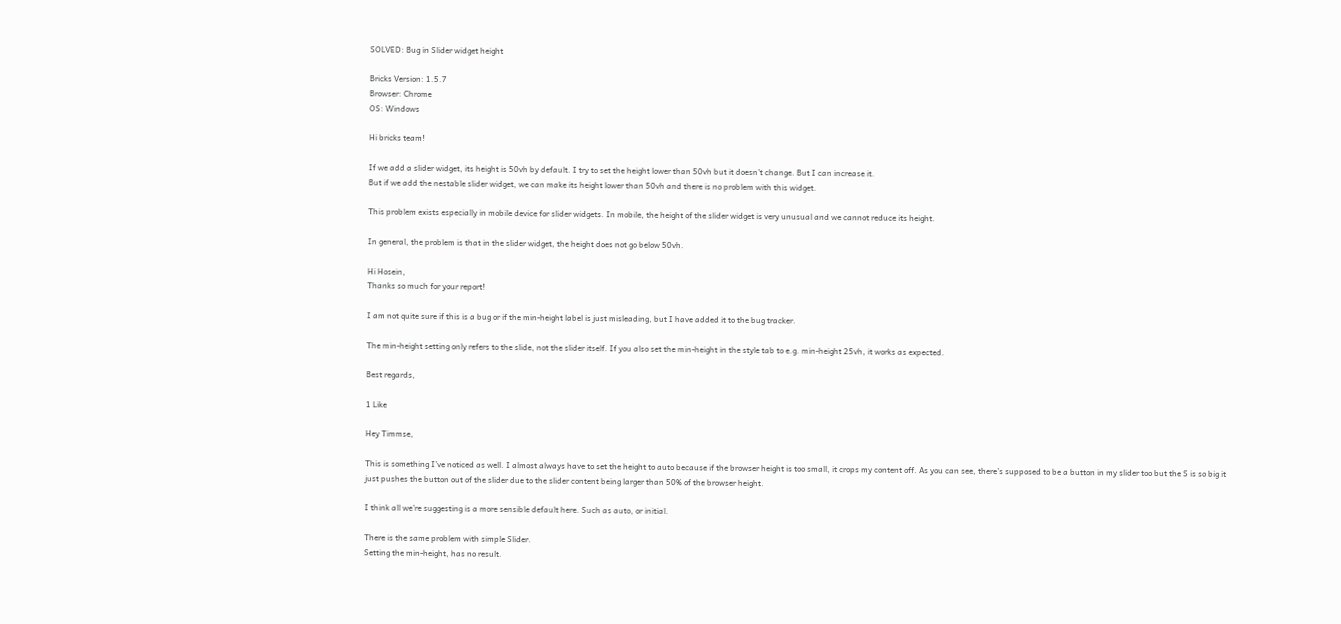SOLVED: Bug in Slider widget height

Bricks Version: 1.5.7
Browser: Chrome
OS: Windows

Hi bricks team!

If we add a slider widget, its height is 50vh by default. I try to set the height lower than 50vh but it doesn’t change. But I can increase it.
But if we add the nestable slider widget, we can make its height lower than 50vh and there is no problem with this widget.

This problem exists especially in mobile device for slider widgets. In mobile, the height of the slider widget is very unusual and we cannot reduce its height.

In general, the problem is that in the slider widget, the height does not go below 50vh.

Hi Hosein,
Thanks so much for your report!

I am not quite sure if this is a bug or if the min-height label is just misleading, but I have added it to the bug tracker.

The min-height setting only refers to the slide, not the slider itself. If you also set the min-height in the style tab to e.g. min-height 25vh, it works as expected.

Best regards,

1 Like

Hey Timmse,

This is something I’ve noticed as well. I almost always have to set the height to auto because if the browser height is too small, it crops my content off. As you can see, there’s supposed to be a button in my slider too but the S is so big it just pushes the button out of the slider due to the slider content being larger than 50% of the browser height.

I think all we’re suggesting is a more sensible default here. Such as auto, or initial.

There is the same problem with simple Slider.
Setting the min-height, has no result.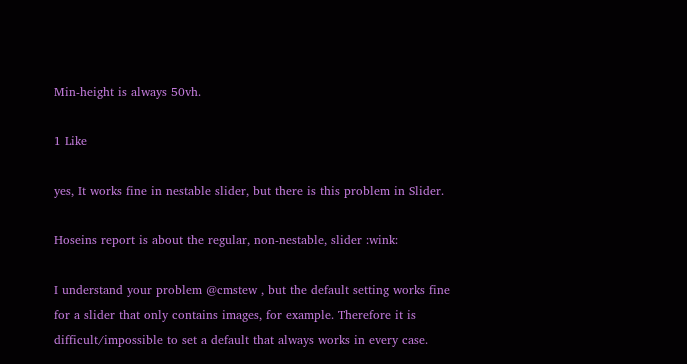Min-height is always 50vh.

1 Like

yes, It works fine in nestable slider, but there is this problem in Slider.

Hoseins report is about the regular, non-nestable, slider :wink:

I understand your problem @cmstew , but the default setting works fine for a slider that only contains images, for example. Therefore it is difficult/impossible to set a default that always works in every case.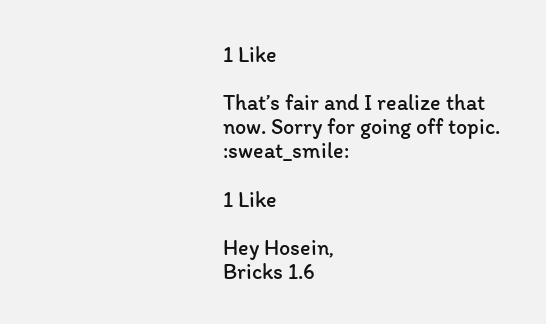1 Like

That’s fair and I realize that now. Sorry for going off topic. :sweat_smile:

1 Like

Hey Hosein,
Bricks 1.6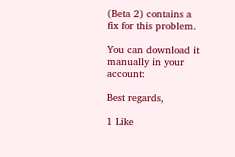(Beta 2) contains a fix for this problem.

You can download it manually in your account:

Best regards,

1 Like